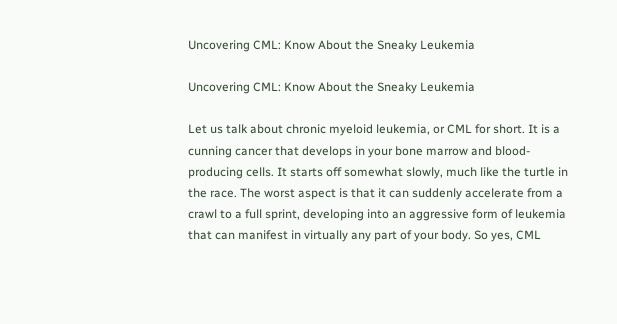Uncovering CML: Know About the Sneaky Leukemia

Uncovering CML: Know About the Sneaky Leukemia

Let us talk about chronic myeloid leukemia, or CML for short. It is a cunning cancer that develops in your bone marrow and blood-producing cells. It starts off somewhat slowly, much like the turtle in the race. The worst aspect is that it can suddenly accelerate from a crawl to a full sprint, developing into an aggressive form of leukemia that can manifest in virtually any part of your body. So yes, CML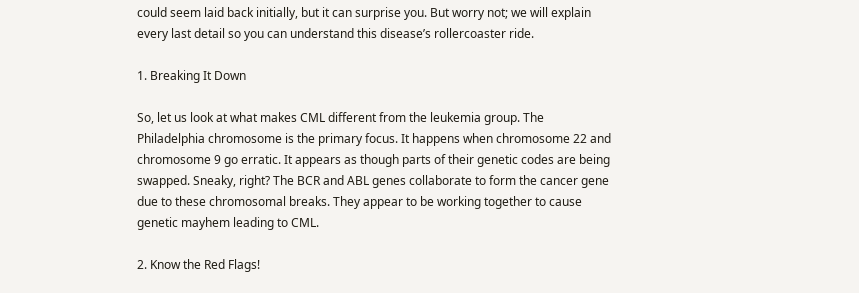could seem laid back initially, but it can surprise you. But worry not; we will explain every last detail so you can understand this disease’s rollercoaster ride.

1. Breaking It Down

So, let us look at what makes CML different from the leukemia group. The Philadelphia chromosome is the primary focus. It happens when chromosome 22 and chromosome 9 go erratic. It appears as though parts of their genetic codes are being swapped. Sneaky, right? The BCR and ABL genes collaborate to form the cancer gene due to these chromosomal breaks. They appear to be working together to cause genetic mayhem leading to CML.

2. Know the Red Flags!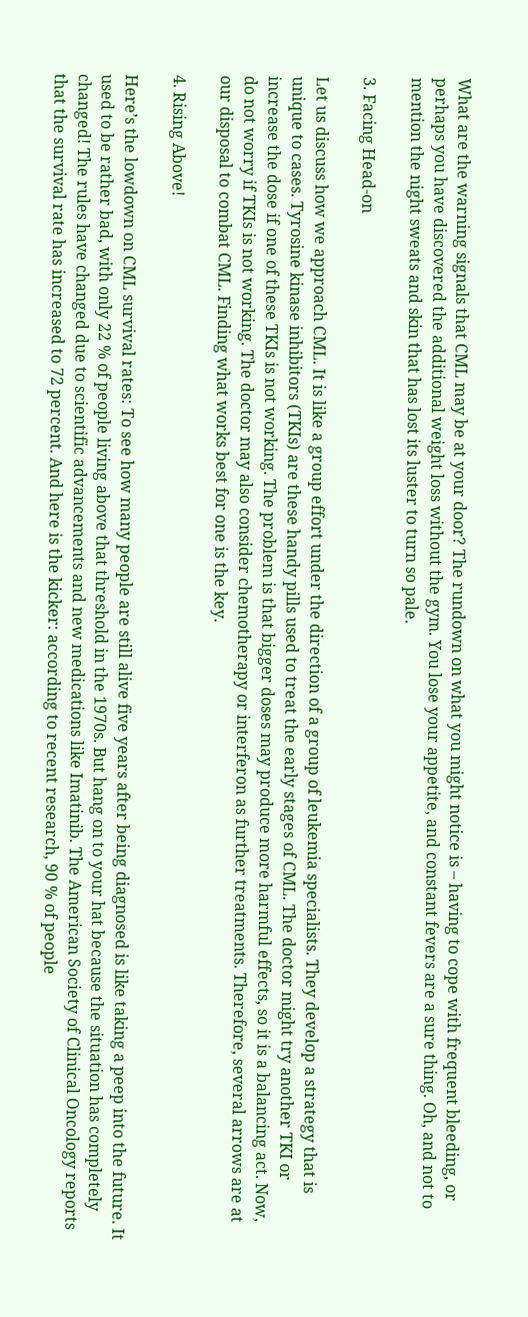What are the warning signals that CML may be at your door? The rundown on what you might notice is – having to cope with frequent bleeding, or perhaps you have discovered the additional weight loss without the gym. You lose your appetite, and constant fevers are a sure thing. Oh, and not to mention the night sweats and skin that has lost its luster to turn so pale.

3. Facing Head-on

Let us discuss how we approach CML. It is like a group effort under the direction of a group of leukemia specialists. They develop a strategy that is unique to cases. Tyrosine kinase inhibitors (TKIs) are these handy pills used to treat the early stages of CML. The doctor might try another TKI or increase the dose if one of these TKIs is not working. The problem is that bigger doses may produce more harmful effects, so it is a balancing act. Now, do not worry if TKIs is not working. The doctor may also consider chemotherapy or interferon as further treatments. Therefore, several arrows are at our disposal to combat CML. Finding what works best for one is the key.

4. Rising Above!

Here’s the lowdown on CML survival rates: To see how many people are still alive five years after being diagnosed is like taking a peep into the future. It used to be rather bad, with only 22 % of people living above that threshold in the 1970s. But hang on to your hat because the situation has completely changed! The rules have changed due to scientific advancements and new medications like Imatinib. The American Society of Clinical Oncology reports that the survival rate has increased to 72 percent. And here is the kicker: according to recent research, 90 % of people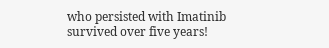who persisted with Imatinib survived over five years!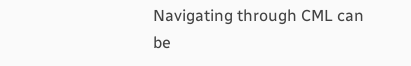Navigating through CML can be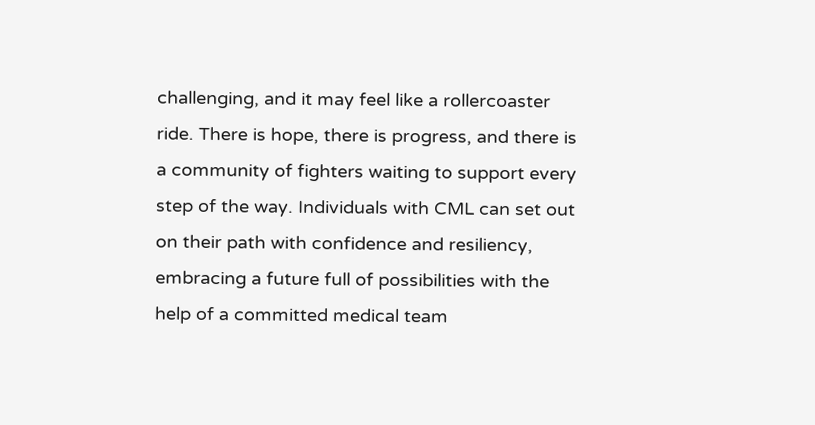challenging, and it may feel like a rollercoaster ride. There is hope, there is progress, and there is a community of fighters waiting to support every step of the way. Individuals with CML can set out on their path with confidence and resiliency, embracing a future full of possibilities with the help of a committed medical team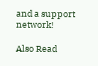and a support network!

Also Read